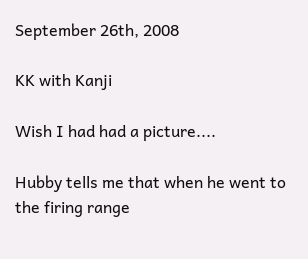September 26th, 2008

KK with Kanji

Wish I had had a picture....

Hubby tells me that when he went to the firing range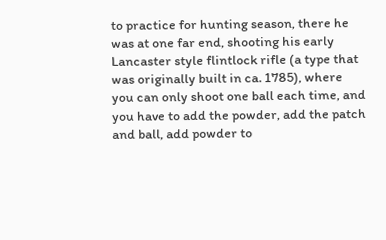to practice for hunting season, there he was at one far end, shooting his early Lancaster style flintlock rifle (a type that was originally built in ca. 1785), where you can only shoot one ball each time, and you have to add the powder, add the patch and ball, add powder to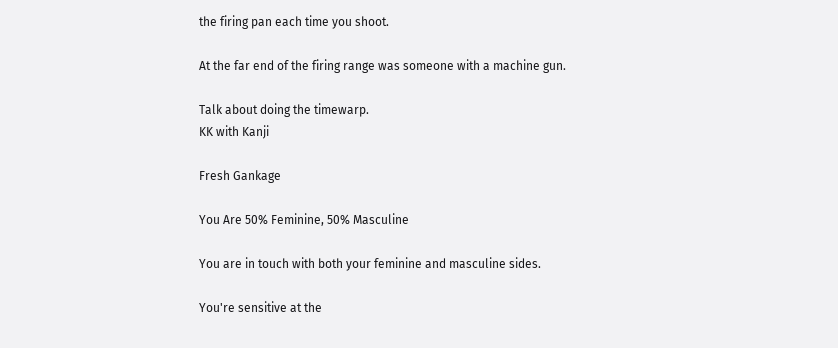the firing pan each time you shoot.

At the far end of the firing range was someone with a machine gun.

Talk about doing the timewarp.
KK with Kanji

Fresh Gankage

You Are 50% Feminine, 50% Masculine

You are in touch with both your feminine and masculine sides.

You're sensitive at the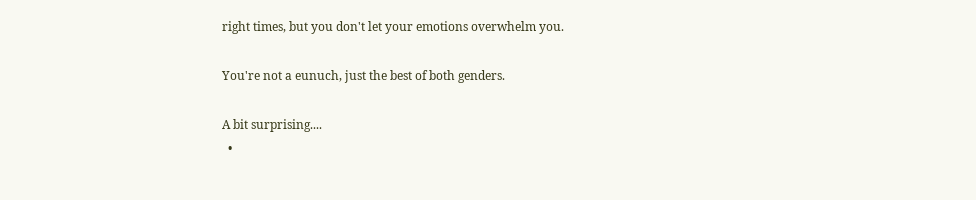right times, but you don't let your emotions overwhelm you.

You're not a eunuch, just the best of both genders.

A bit surprising....
  •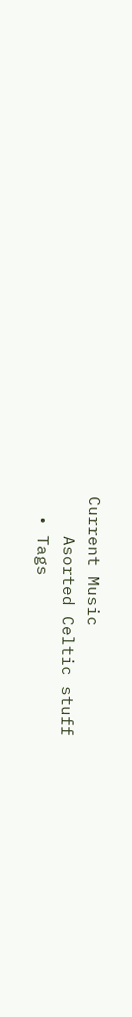Current Music
    Asorted Celtic stuff
  • Tags